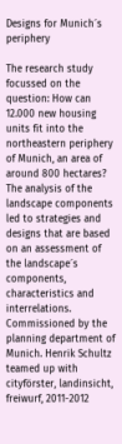Designs for Munich´s periphery

The research study focussed on the question: How can 12.000 new housing units fit into the northeastern periphery of Munich, an area of around 800 hectares? The analysis of the landscape components led to strategies and designs that are based on an assessment of the landscape´s components, characteristics and interrelations. Commissioned by the planning department of Munich. Henrik Schultz teamed up with cityförster, landinsicht, freiwurf, 2011-2012